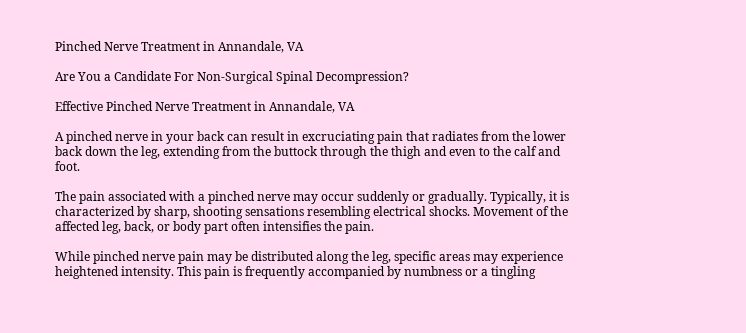Pinched Nerve Treatment in Annandale, VA

Are You a Candidate For Non-Surgical Spinal Decompression?

Effective Pinched Nerve Treatment in Annandale, VA

A pinched nerve in your back can result in excruciating pain that radiates from the lower back down the leg, extending from the buttock through the thigh and even to the calf and foot.

The pain associated with a pinched nerve may occur suddenly or gradually. Typically, it is characterized by sharp, shooting sensations resembling electrical shocks. Movement of the affected leg, back, or body part often intensifies the pain.

While pinched nerve pain may be distributed along the leg, specific areas may experience heightened intensity. This pain is frequently accompanied by numbness or a tingling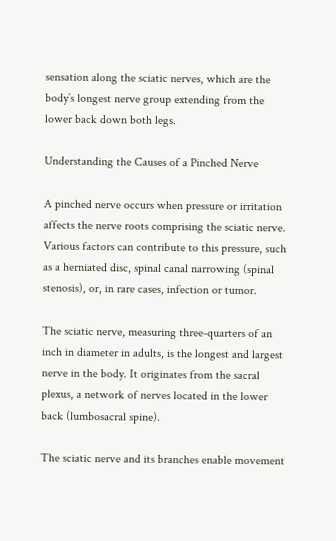sensation along the sciatic nerves, which are the body’s longest nerve group extending from the lower back down both legs.

Understanding the Causes of a Pinched Nerve

A pinched nerve occurs when pressure or irritation affects the nerve roots comprising the sciatic nerve. Various factors can contribute to this pressure, such as a herniated disc, spinal canal narrowing (spinal stenosis), or, in rare cases, infection or tumor.

The sciatic nerve, measuring three-quarters of an inch in diameter in adults, is the longest and largest nerve in the body. It originates from the sacral plexus, a network of nerves located in the lower back (lumbosacral spine).

The sciatic nerve and its branches enable movement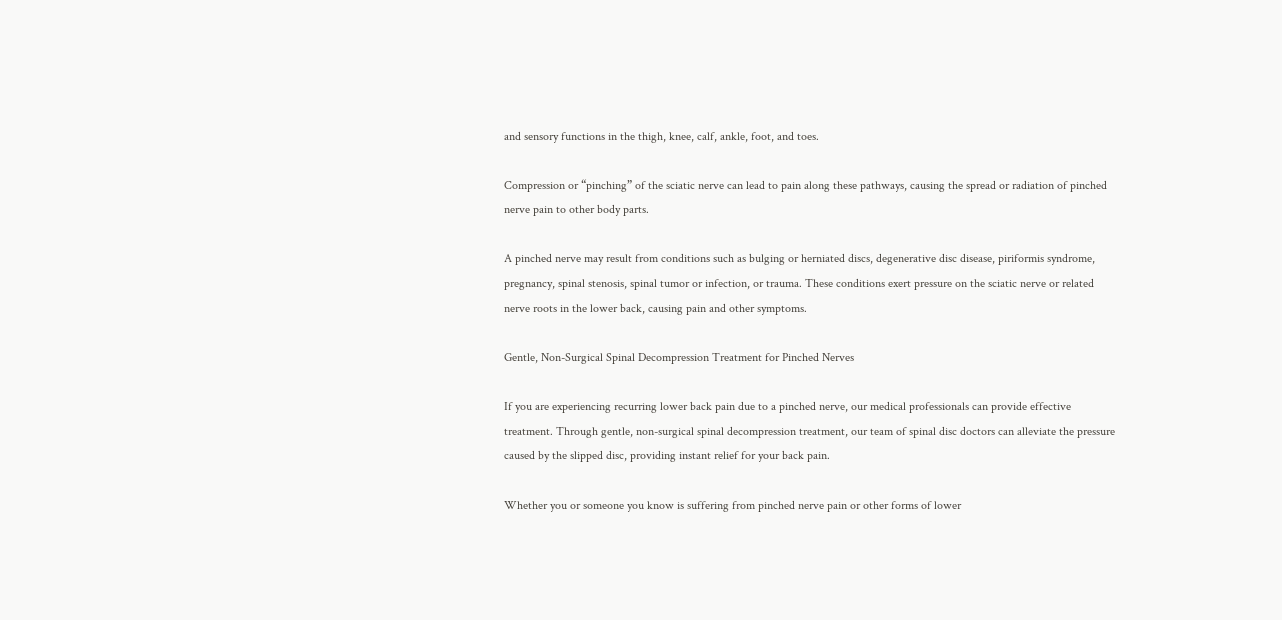and sensory functions in the thigh, knee, calf, ankle, foot, and toes.

Compression or “pinching” of the sciatic nerve can lead to pain along these pathways, causing the spread or radiation of pinched nerve pain to other body parts.

A pinched nerve may result from conditions such as bulging or herniated discs, degenerative disc disease, piriformis syndrome, pregnancy, spinal stenosis, spinal tumor or infection, or trauma. These conditions exert pressure on the sciatic nerve or related nerve roots in the lower back, causing pain and other symptoms.

Gentle, Non-Surgical Spinal Decompression Treatment for Pinched Nerves

If you are experiencing recurring lower back pain due to a pinched nerve, our medical professionals can provide effective treatment. Through gentle, non-surgical spinal decompression treatment, our team of spinal disc doctors can alleviate the pressure caused by the slipped disc, providing instant relief for your back pain.

Whether you or someone you know is suffering from pinched nerve pain or other forms of lower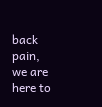back pain, we are here to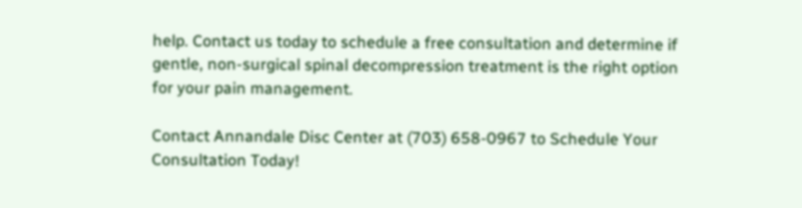help. Contact us today to schedule a free consultation and determine if gentle, non-surgical spinal decompression treatment is the right option for your pain management.

Contact Annandale Disc Center at (703) 658-0967 to Schedule Your Consultation Today!